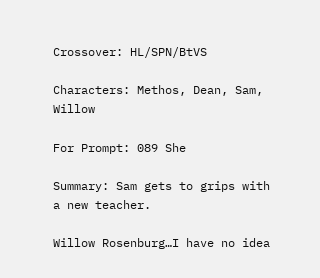Crossover: HL/SPN/BtVS

Characters: Methos, Dean, Sam, Willow

For Prompt: 089 She

Summary: Sam gets to grips with a new teacher.

Willow Rosenburg…I have no idea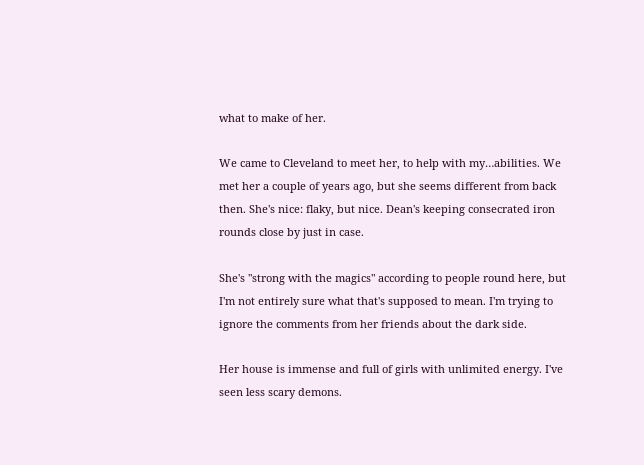what to make of her.

We came to Cleveland to meet her, to help with my…abilities. We met her a couple of years ago, but she seems different from back then. She's nice: flaky, but nice. Dean's keeping consecrated iron rounds close by just in case.

She's "strong with the magics" according to people round here, but I'm not entirely sure what that's supposed to mean. I'm trying to ignore the comments from her friends about the dark side.

Her house is immense and full of girls with unlimited energy. I've seen less scary demons.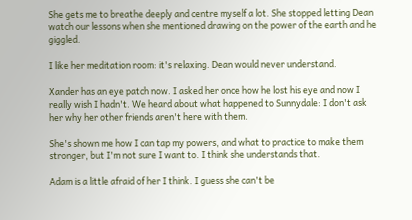She gets me to breathe deeply and centre myself a lot. She stopped letting Dean watch our lessons when she mentioned drawing on the power of the earth and he giggled.

I like her meditation room: it's relaxing. Dean would never understand.

Xander has an eye patch now. I asked her once how he lost his eye and now I really wish I hadn't. We heard about what happened to Sunnydale: I don't ask her why her other friends aren't here with them.

She's shown me how I can tap my powers, and what to practice to make them stronger, but I'm not sure I want to. I think she understands that.

Adam is a little afraid of her I think. I guess she can't be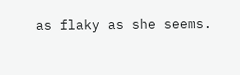as flaky as she seems.